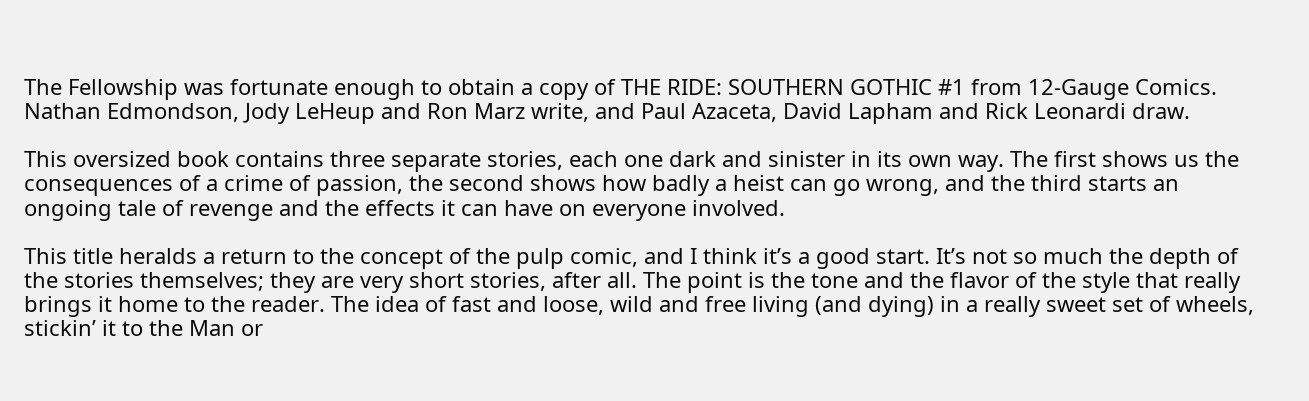The Fellowship was fortunate enough to obtain a copy of THE RIDE: SOUTHERN GOTHIC #1 from 12-Gauge Comics. Nathan Edmondson, Jody LeHeup and Ron Marz write, and Paul Azaceta, David Lapham and Rick Leonardi draw.

This oversized book contains three separate stories, each one dark and sinister in its own way. The first shows us the consequences of a crime of passion, the second shows how badly a heist can go wrong, and the third starts an ongoing tale of revenge and the effects it can have on everyone involved.

This title heralds a return to the concept of the pulp comic, and I think it’s a good start. It’s not so much the depth of the stories themselves; they are very short stories, after all. The point is the tone and the flavor of the style that really brings it home to the reader. The idea of fast and loose, wild and free living (and dying) in a really sweet set of wheels, stickin’ it to the Man or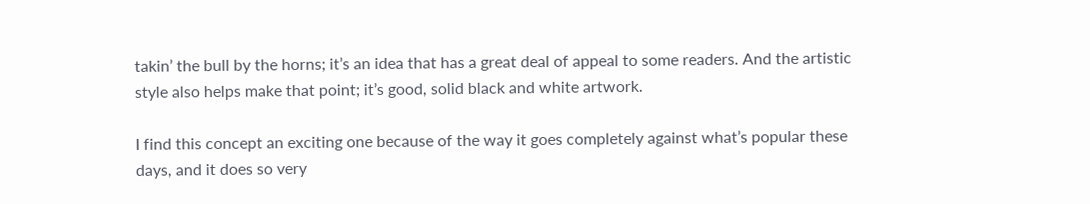takin’ the bull by the horns; it’s an idea that has a great deal of appeal to some readers. And the artistic style also helps make that point; it’s good, solid black and white artwork.

I find this concept an exciting one because of the way it goes completely against what’s popular these days, and it does so very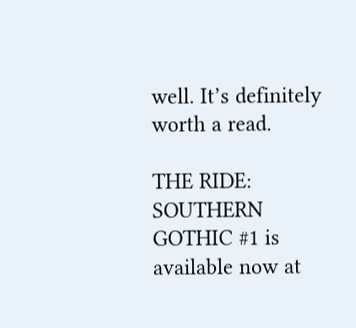well. It’s definitely worth a read.

THE RIDE: SOUTHERN GOTHIC #1 is available now at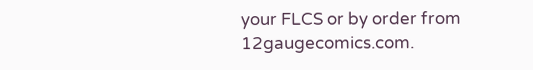your FLCS or by order from 12gaugecomics.com.